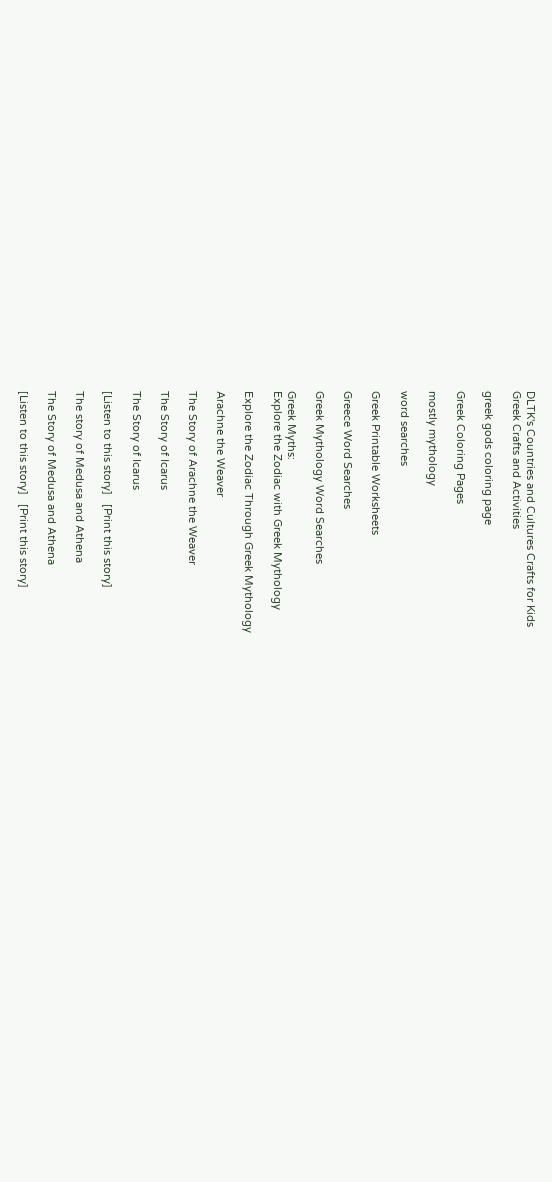DLTK's Countries and Cultures Crafts for Kids
Greek Crafts and Activities

greek gods coloring page

Greek Coloring Pages

mostly mythology

word searches

Greek Printable Worksheets

Greece Word Searches

Greek Mythology Word Searches

Greek Myths:
Explore the Zodiac with Greek Mythology

Explore the Zodiac Through Greek Mythology

Arachne the Weaver

The Story of Arachne the Weaver

The Story of Icarus

The Story of Icarus

[Listen to this story]   [Print this story]

The story of Medusa and Athena

The Story of Medusa and Athena

[Listen to this story]   [Print this story]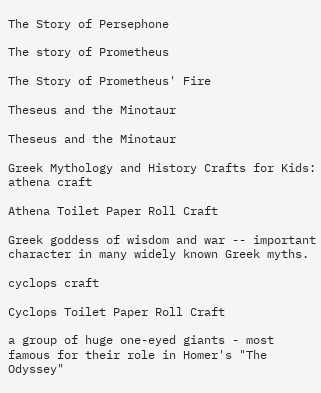The Story of Persephone

The story of Prometheus

The Story of Prometheus' Fire

Theseus and the Minotaur

Theseus and the Minotaur

Greek Mythology and History Crafts for Kids:
athena craft

Athena Toilet Paper Roll Craft

Greek goddess of wisdom and war -- important character in many widely known Greek myths.

cyclops craft

Cyclops Toilet Paper Roll Craft

a group of huge one-eyed giants - most famous for their role in Homer's "The Odyssey"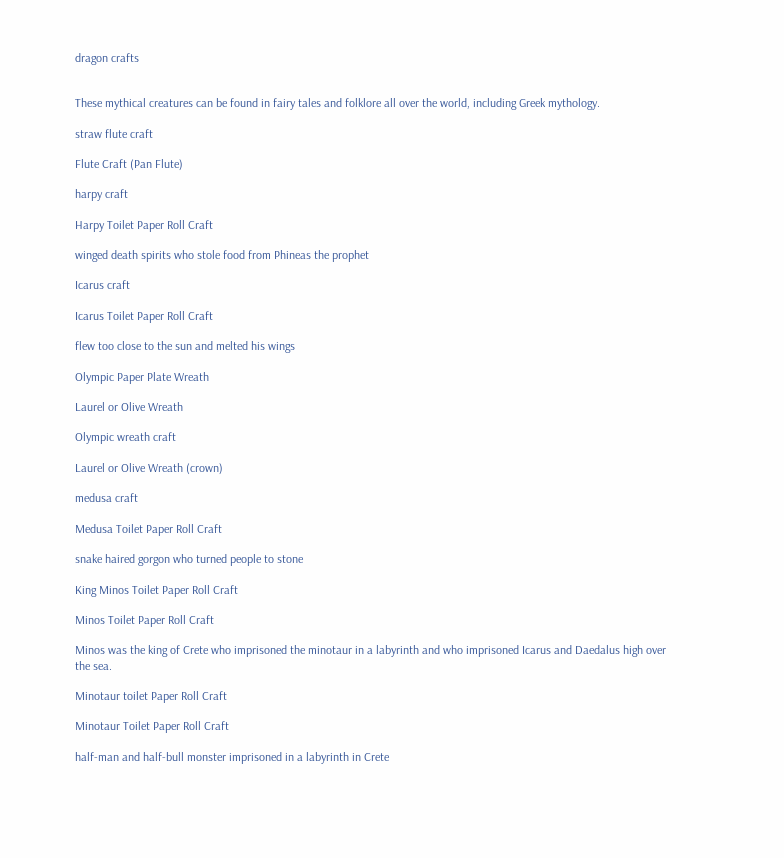dragon crafts


These mythical creatures can be found in fairy tales and folklore all over the world, including Greek mythology.

straw flute craft

Flute Craft (Pan Flute)

harpy craft

Harpy Toilet Paper Roll Craft

winged death spirits who stole food from Phineas the prophet

Icarus craft

Icarus Toilet Paper Roll Craft

flew too close to the sun and melted his wings

Olympic Paper Plate Wreath

Laurel or Olive Wreath

Olympic wreath craft

Laurel or Olive Wreath (crown)

medusa craft

Medusa Toilet Paper Roll Craft

snake haired gorgon who turned people to stone

King Minos Toilet Paper Roll Craft

Minos Toilet Paper Roll Craft

Minos was the king of Crete who imprisoned the minotaur in a labyrinth and who imprisoned Icarus and Daedalus high over the sea.

Minotaur toilet Paper Roll Craft

Minotaur Toilet Paper Roll Craft

half-man and half-bull monster imprisoned in a labyrinth in Crete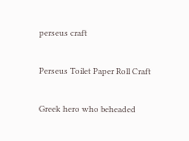perseus craft

Perseus Toilet Paper Roll Craft

Greek hero who beheaded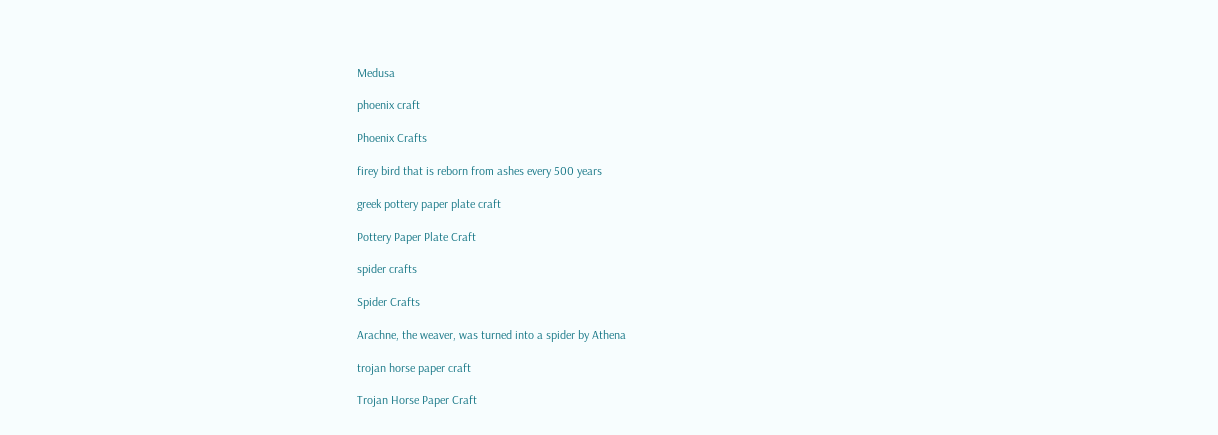Medusa

phoenix craft

Phoenix Crafts

firey bird that is reborn from ashes every 500 years

greek pottery paper plate craft

Pottery Paper Plate Craft

spider crafts

Spider Crafts

Arachne, the weaver, was turned into a spider by Athena

trojan horse paper craft

Trojan Horse Paper Craft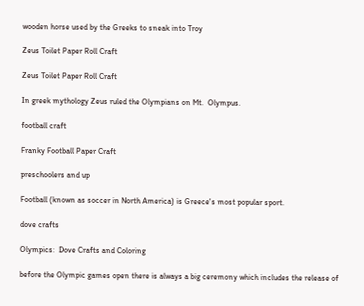wooden horse used by the Greeks to sneak into Troy

Zeus Toilet Paper Roll Craft

Zeus Toilet Paper Roll Craft

In greek mythology Zeus ruled the Olympians on Mt.  Olympus.

football craft

Franky Football Paper Craft

preschoolers and up

Football (known as soccer in North America) is Greece's most popular sport.

dove crafts

Olympics:  Dove Crafts and Coloring

before the Olympic games open there is always a big ceremony which includes the release of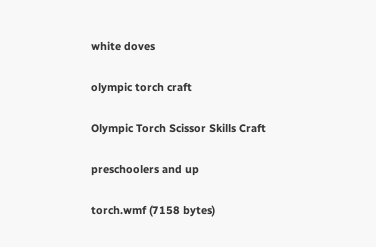white doves

olympic torch craft

Olympic Torch Scissor Skills Craft

preschoolers and up

torch.wmf (7158 bytes)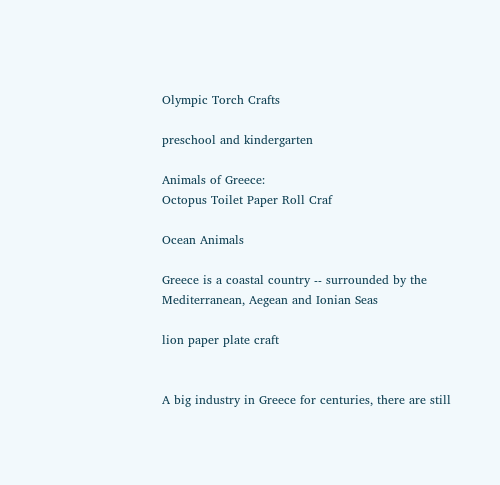Olympic Torch Crafts

preschool and kindergarten

Animals of Greece:
Octopus Toilet Paper Roll Craf

Ocean Animals

Greece is a coastal country -- surrounded by the Mediterranean, Aegean and Ionian Seas

lion paper plate craft


A big industry in Greece for centuries, there are still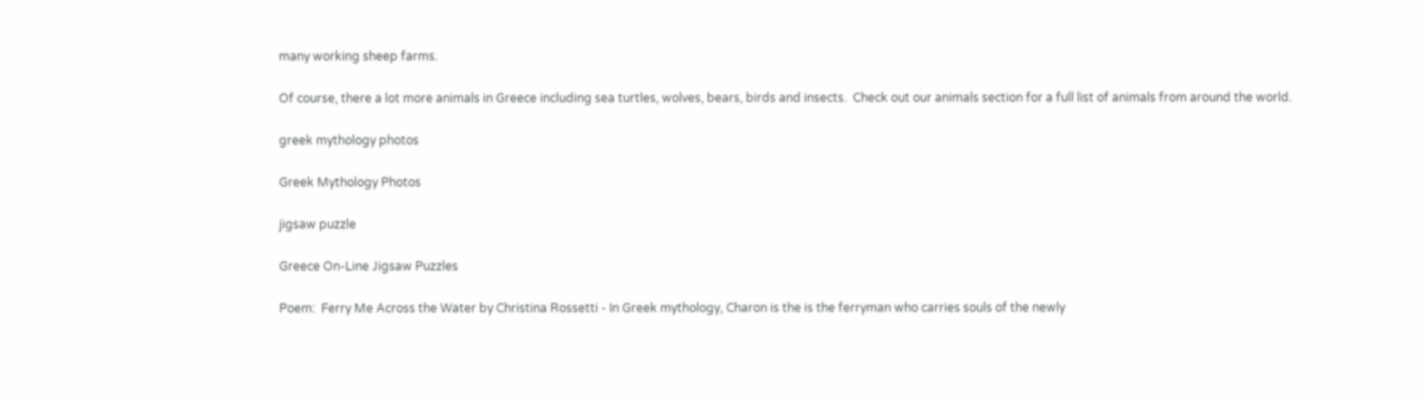many working sheep farms.

Of course, there a lot more animals in Greece including sea turtles, wolves, bears, birds and insects.  Check out our animals section for a full list of animals from around the world.

greek mythology photos

Greek Mythology Photos

jigsaw puzzle

Greece On-Line Jigsaw Puzzles

Poem:  Ferry Me Across the Water by Christina Rossetti - In Greek mythology, Charon is the is the ferryman who carries souls of the newly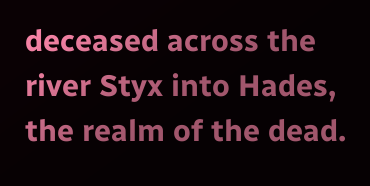deceased across the river Styx into Hades, the realm of the dead.